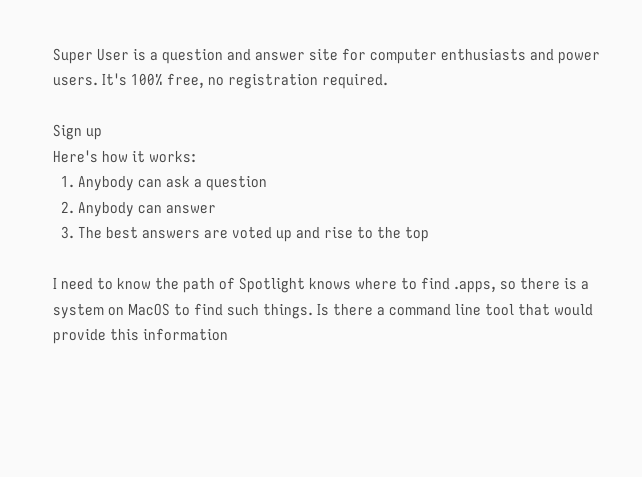Super User is a question and answer site for computer enthusiasts and power users. It's 100% free, no registration required.

Sign up
Here's how it works:
  1. Anybody can ask a question
  2. Anybody can answer
  3. The best answers are voted up and rise to the top

I need to know the path of Spotlight knows where to find .apps, so there is a system on MacOS to find such things. Is there a command line tool that would provide this information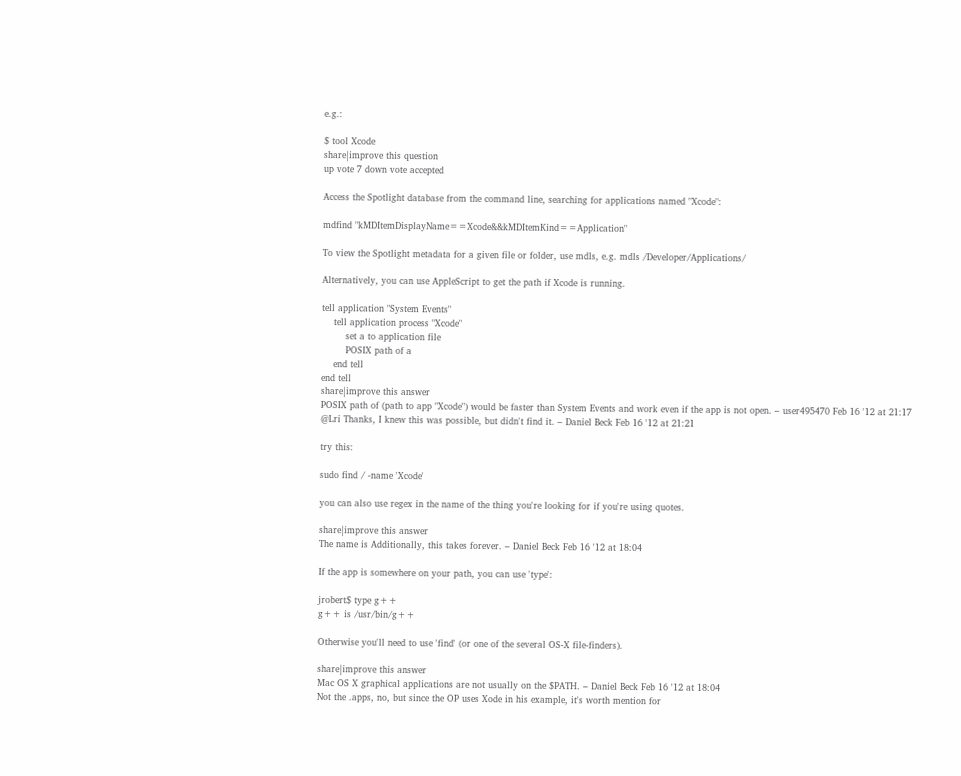e.g.:

$ tool Xcode
share|improve this question
up vote 7 down vote accepted

Access the Spotlight database from the command line, searching for applications named "Xcode":

mdfind "kMDItemDisplayName==Xcode&&kMDItemKind==Application"

To view the Spotlight metadata for a given file or folder, use mdls, e.g. mdls /Developer/Applications/

Alternatively, you can use AppleScript to get the path if Xcode is running.

tell application "System Events"
    tell application process "Xcode"
        set a to application file
        POSIX path of a
    end tell
end tell
share|improve this answer
POSIX path of (path to app "Xcode") would be faster than System Events and work even if the app is not open. – user495470 Feb 16 '12 at 21:17
@Lri Thanks, I knew this was possible, but didn't find it. – Daniel Beck Feb 16 '12 at 21:21

try this:

sudo find / -name 'Xcode'

you can also use regex in the name of the thing you're looking for if you're using quotes.

share|improve this answer
The name is Additionally, this takes forever. – Daniel Beck Feb 16 '12 at 18:04

If the app is somewhere on your path, you can use 'type':

jrobert$ type g++
g++ is /usr/bin/g++

Otherwise you'll need to use 'find' (or one of the several OS-X file-finders).

share|improve this answer
Mac OS X graphical applications are not usually on the $PATH. – Daniel Beck Feb 16 '12 at 18:04
Not the .apps, no, but since the OP uses Xode in his example, it's worth mention for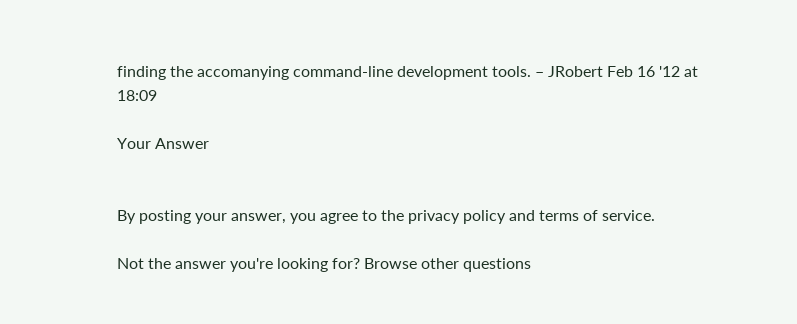finding the accomanying command-line development tools. – JRobert Feb 16 '12 at 18:09

Your Answer


By posting your answer, you agree to the privacy policy and terms of service.

Not the answer you're looking for? Browse other questions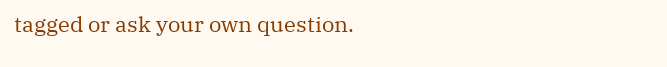tagged or ask your own question.